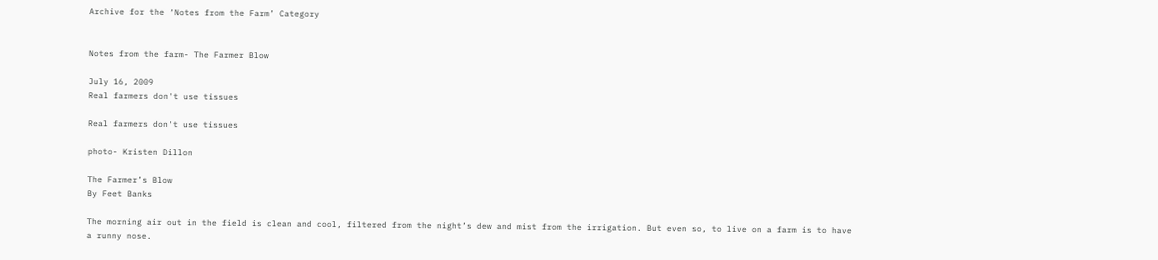Archive for the ‘Notes from the Farm’ Category


Notes from the farm- The Farmer Blow

July 16, 2009
Real farmers don't use tissues

Real farmers don't use tissues

photo- Kristen Dillon

The Farmer’s Blow
By Feet Banks

The morning air out in the field is clean and cool, filtered from the night’s dew and mist from the irrigation. But even so, to live on a farm is to have a runny nose.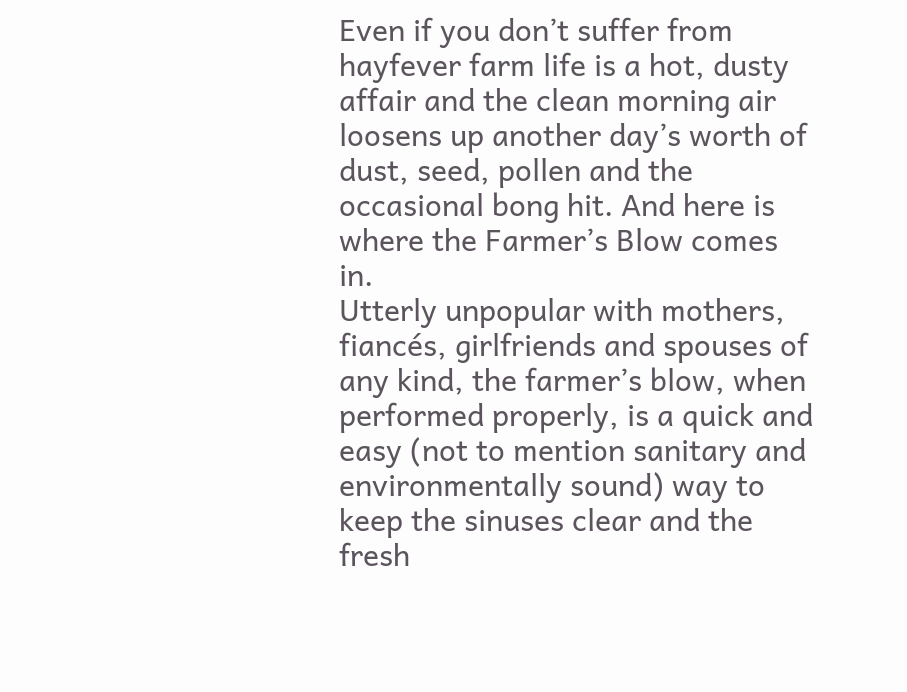Even if you don’t suffer from hayfever farm life is a hot, dusty affair and the clean morning air loosens up another day’s worth of dust, seed, pollen and the occasional bong hit. And here is where the Farmer’s Blow comes in.
Utterly unpopular with mothers, fiancés, girlfriends and spouses of any kind, the farmer’s blow, when performed properly, is a quick and easy (not to mention sanitary and environmentally sound) way to keep the sinuses clear and the fresh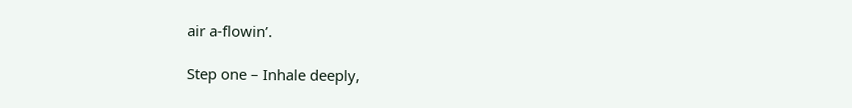air a-flowin’.

Step one – Inhale deeply,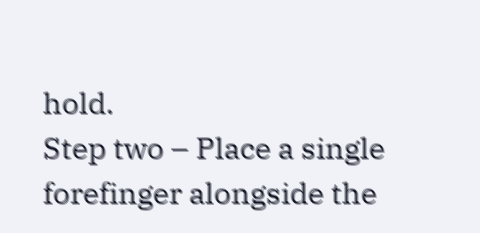hold.
Step two – Place a single forefinger alongside the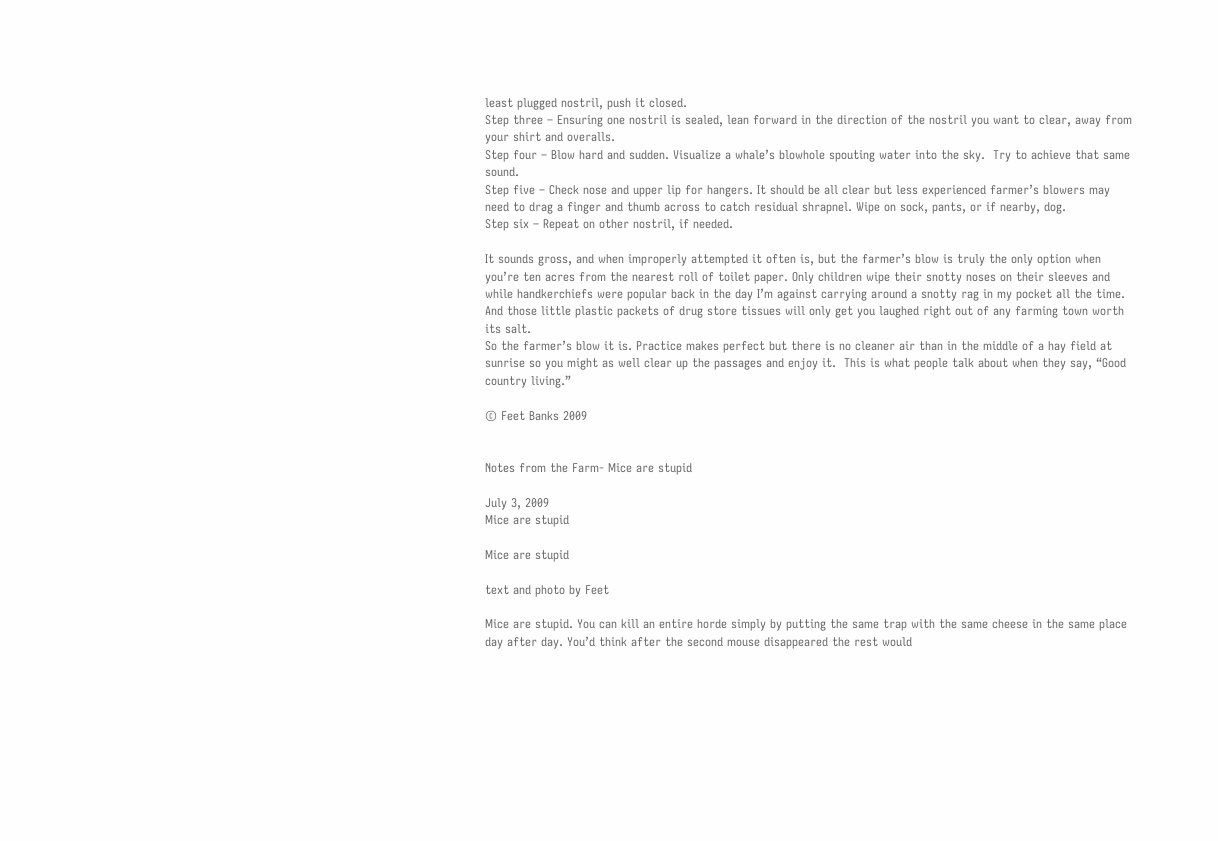least plugged nostril, push it closed.
Step three – Ensuring one nostril is sealed, lean forward in the direction of the nostril you want to clear, away from your shirt and overalls.
Step four – Blow hard and sudden. Visualize a whale’s blowhole spouting water into the sky.  Try to achieve that same sound.
Step five – Check nose and upper lip for hangers. It should be all clear but less experienced farmer’s blowers may need to drag a finger and thumb across to catch residual shrapnel. Wipe on sock, pants, or if nearby, dog.
Step six – Repeat on other nostril, if needed.

It sounds gross, and when improperly attempted it often is, but the farmer’s blow is truly the only option when you’re ten acres from the nearest roll of toilet paper. Only children wipe their snotty noses on their sleeves and while handkerchiefs were popular back in the day I’m against carrying around a snotty rag in my pocket all the time. And those little plastic packets of drug store tissues will only get you laughed right out of any farming town worth its salt.
So the farmer’s blow it is. Practice makes perfect but there is no cleaner air than in the middle of a hay field at sunrise so you might as well clear up the passages and enjoy it.  This is what people talk about when they say, “Good country living.”

© Feet Banks 2009


Notes from the Farm- Mice are stupid

July 3, 2009
Mice are stupid

Mice are stupid

text and photo by Feet

Mice are stupid. You can kill an entire horde simply by putting the same trap with the same cheese in the same place day after day. You’d think after the second mouse disappeared the rest would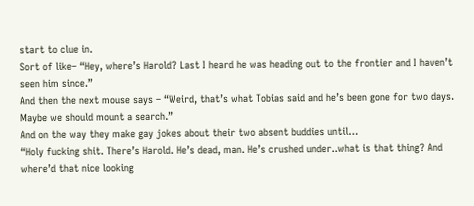start to clue in.
Sort of like– “Hey, where’s Harold? Last I heard he was heading out to the frontier and I haven’t seen him since.”
And then the next mouse says – “Weird, that’s what Tobias said and he’s been gone for two days. Maybe we should mount a search.”
And on the way they make gay jokes about their two absent buddies until…
“Holy fucking shit. There’s Harold. He’s dead, man. He’s crushed under..what is that thing? And where’d that nice looking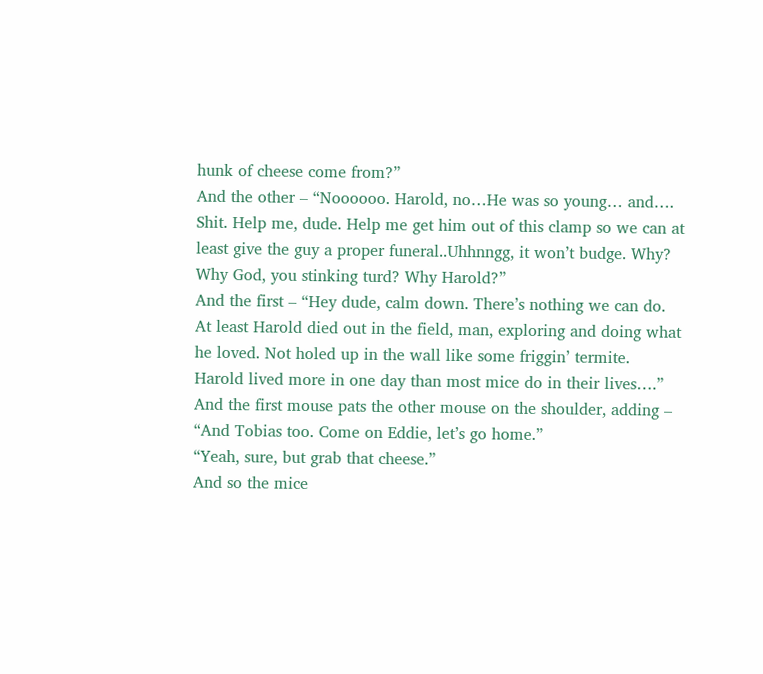hunk of cheese come from?”
And the other – “Noooooo. Harold, no…He was so young… and…. Shit. Help me, dude. Help me get him out of this clamp so we can at least give the guy a proper funeral..Uhhnngg, it won’t budge. Why? Why God, you stinking turd? Why Harold?”
And the first – “Hey dude, calm down. There’s nothing we can do. At least Harold died out in the field, man, exploring and doing what he loved. Not holed up in the wall like some friggin’ termite. Harold lived more in one day than most mice do in their lives….”
And the first mouse pats the other mouse on the shoulder, adding – “And Tobias too. Come on Eddie, let’s go home.”
“Yeah, sure, but grab that cheese.”
And so the mice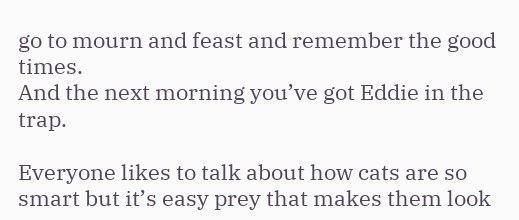go to mourn and feast and remember the good times.
And the next morning you’ve got Eddie in the trap.

Everyone likes to talk about how cats are so smart but it’s easy prey that makes them look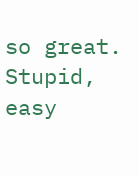so great. Stupid, easy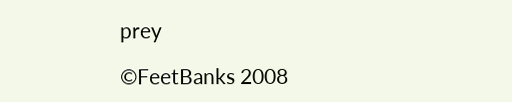prey

©FeetBanks 2008